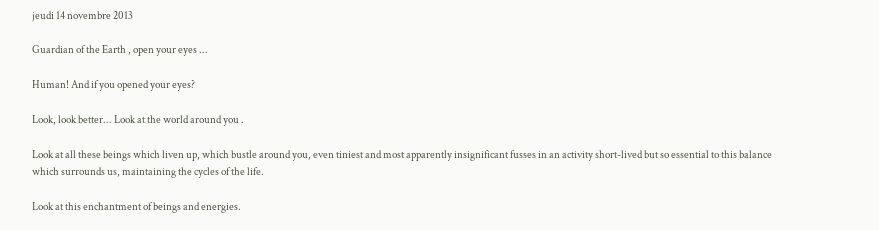jeudi 14 novembre 2013

Guardian of the Earth , open your eyes ...

Human! And if you opened your eyes?

Look, look better... Look at the world around you .

Look at all these beings which liven up, which bustle around you, even tiniest and most apparently insignificant fusses in an activity short-lived but so essential to this balance which surrounds us, maintaining the cycles of the life.

Look at this enchantment of beings and energies.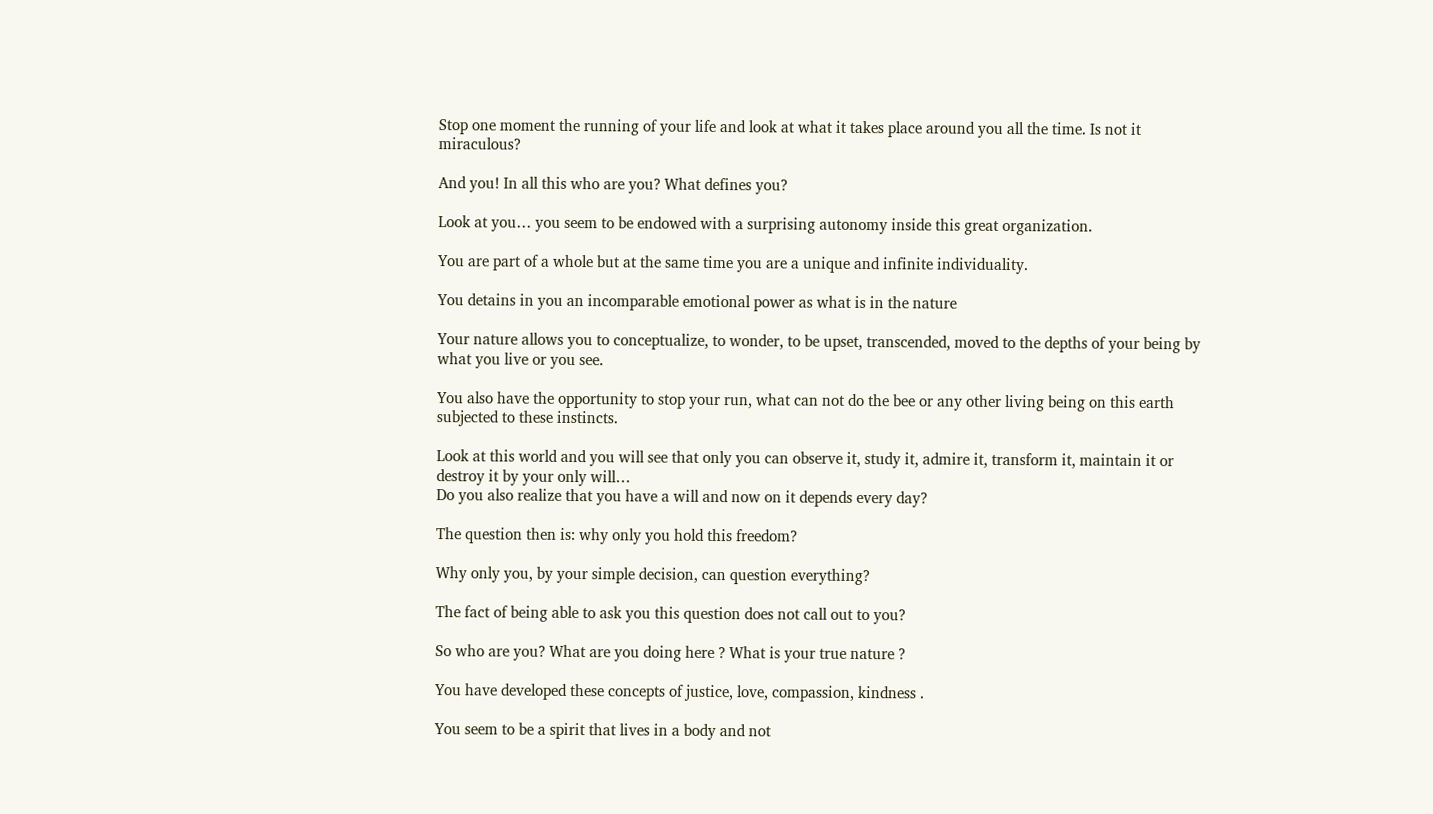Stop one moment the running of your life and look at what it takes place around you all the time. Is not it miraculous?

And you! In all this who are you? What defines you?

Look at you… you seem to be endowed with a surprising autonomy inside this great organization.

You are part of a whole but at the same time you are a unique and infinite individuality.

You detains in you an incomparable emotional power as what is in the nature

Your nature allows you to conceptualize, to wonder, to be upset, transcended, moved to the depths of your being by what you live or you see.

You also have the opportunity to stop your run, what can not do the bee or any other living being on this earth subjected to these instincts.

Look at this world and you will see that only you can observe it, study it, admire it, transform it, maintain it or destroy it by your only will…
Do you also realize that you have a will and now on it depends every day?

The question then is: why only you hold this freedom?

Why only you, by your simple decision, can question everything?

The fact of being able to ask you this question does not call out to you?

So who are you? What are you doing here ? What is your true nature ?

You have developed these concepts of justice, love, compassion, kindness .

You seem to be a spirit that lives in a body and not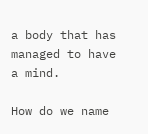a body that has managed to have a mind.

How do we name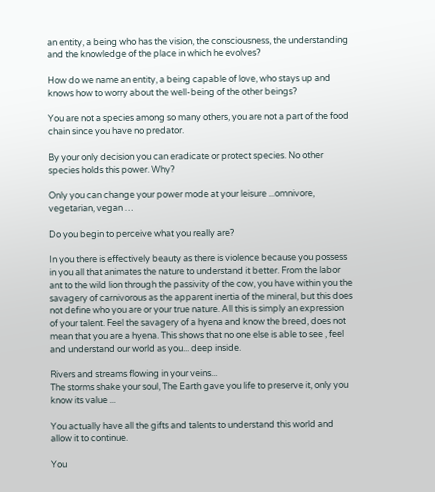an entity, a being who has the vision, the consciousness, the understanding and the knowledge of the place in which he evolves?

How do we name an entity, a being capable of love, who stays up and knows how to worry about the well-being of the other beings?

You are not a species among so many others, you are not a part of the food chain since you have no predator.

By your only decision you can eradicate or protect species. No other species holds this power. Why?

Only you can change your power mode at your leisure ...omnivore, vegetarian, vegan …

Do you begin to perceive what you really are?

In you there is effectively beauty as there is violence because you possess in you all that animates the nature to understand it better. From the labor ant to the wild lion through the passivity of the cow, you have within you the savagery of carnivorous as the apparent inertia of the mineral, but this does not define who you are or your true nature. All this is simply an expression of your talent. Feel the savagery of a hyena and know the breed, does not mean that you are a hyena. This shows that no one else is able to see , feel and understand our world as you... deep inside.

Rivers and streams flowing in your veins...
The storms shake your soul, The Earth gave you life to preserve it, only you know its value ...

You actually have all the gifts and talents to understand this world and allow it to continue.

You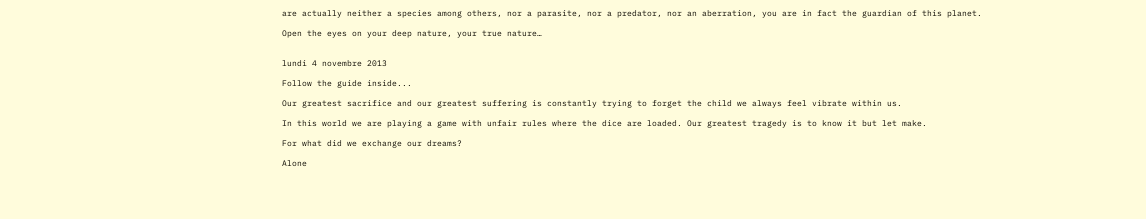are actually neither a species among others, nor a parasite, nor a predator, nor an aberration, you are in fact the guardian of this planet.

Open the eyes on your deep nature, your true nature…


lundi 4 novembre 2013

Follow the guide inside...

Our greatest sacrifice and our greatest suffering is constantly trying to forget the child we always feel vibrate within us.

In this world we are playing a game with unfair rules where the dice are loaded. Our greatest tragedy is to know it but let make.

For what did we exchange our dreams?

Alone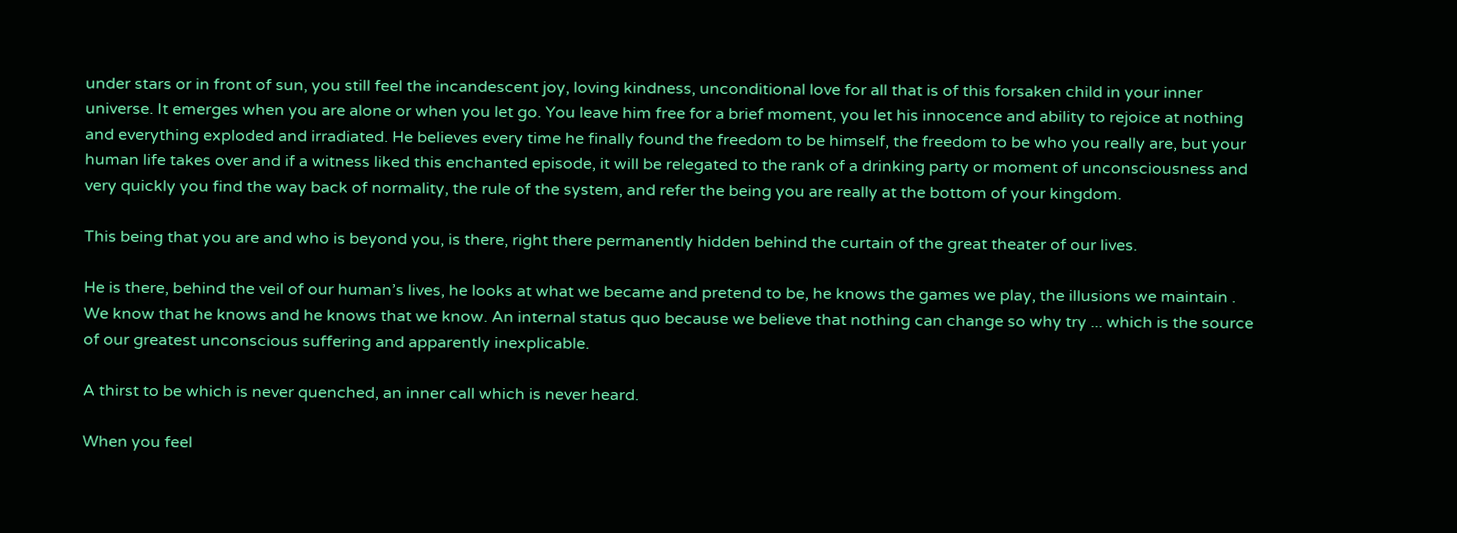under stars or in front of sun, you still feel the incandescent joy, loving kindness, unconditional love for all that is of this forsaken child in your inner universe. It emerges when you are alone or when you let go. You leave him free for a brief moment, you let his innocence and ability to rejoice at nothing and everything exploded and irradiated. He believes every time he finally found the freedom to be himself, the freedom to be who you really are, but your human life takes over and if a witness liked this enchanted episode, it will be relegated to the rank of a drinking party or moment of unconsciousness and very quickly you find the way back of normality, the rule of the system, and refer the being you are really at the bottom of your kingdom.

This being that you are and who is beyond you, is there, right there permanently hidden behind the curtain of the great theater of our lives.

He is there, behind the veil of our human’s lives, he looks at what we became and pretend to be, he knows the games we play, the illusions we maintain . We know that he knows and he knows that we know. An internal status quo because we believe that nothing can change so why try ... which is the source of our greatest unconscious suffering and apparently inexplicable.

A thirst to be which is never quenched, an inner call which is never heard.

When you feel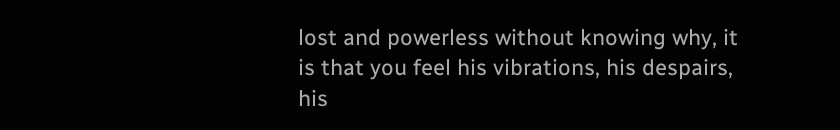lost and powerless without knowing why, it is that you feel his vibrations, his despairs, his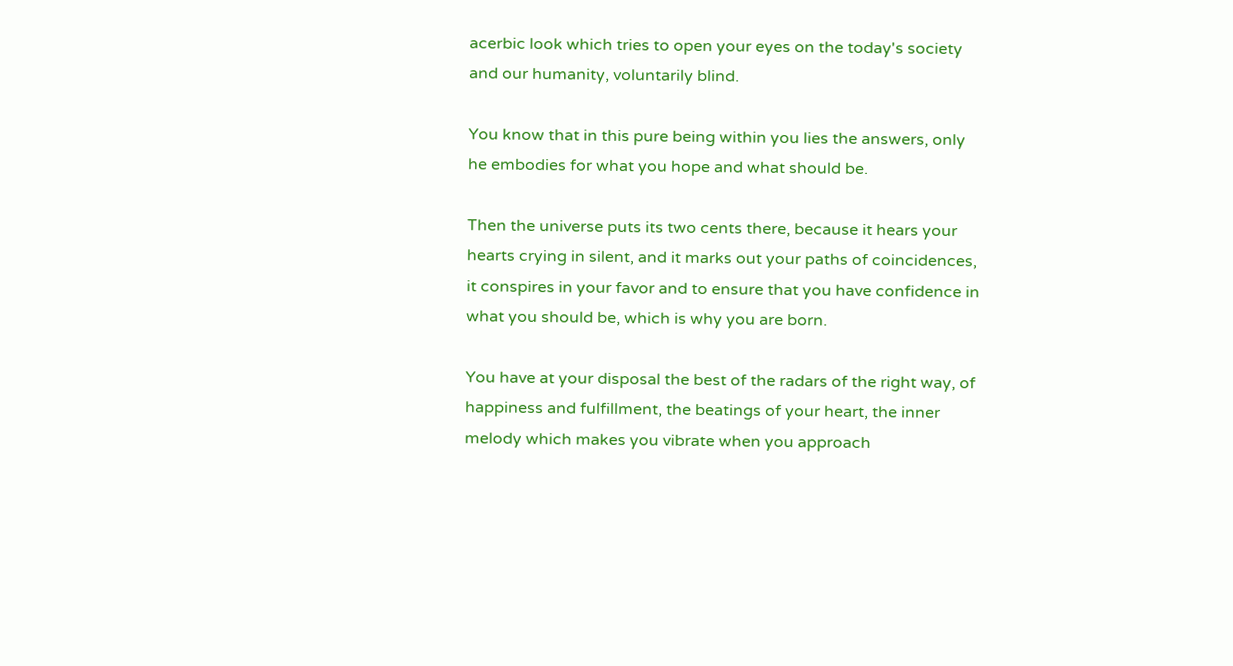acerbic look which tries to open your eyes on the today's society and our humanity, voluntarily blind.

You know that in this pure being within you lies the answers, only he embodies for what you hope and what should be.

Then the universe puts its two cents there, because it hears your hearts crying in silent, and it marks out your paths of coincidences, it conspires in your favor and to ensure that you have confidence in what you should be, which is why you are born.

You have at your disposal the best of the radars of the right way, of happiness and fulfillment, the beatings of your heart, the inner melody which makes you vibrate when you approach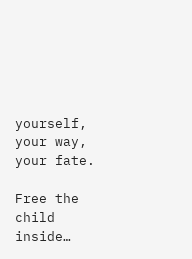yourself, your way, your fate.

Free the child inside…